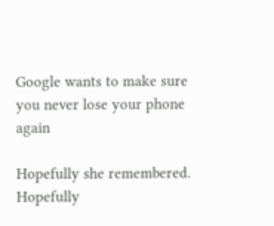Google wants to make sure you never lose your phone again

Hopefully she remembered.
Hopefully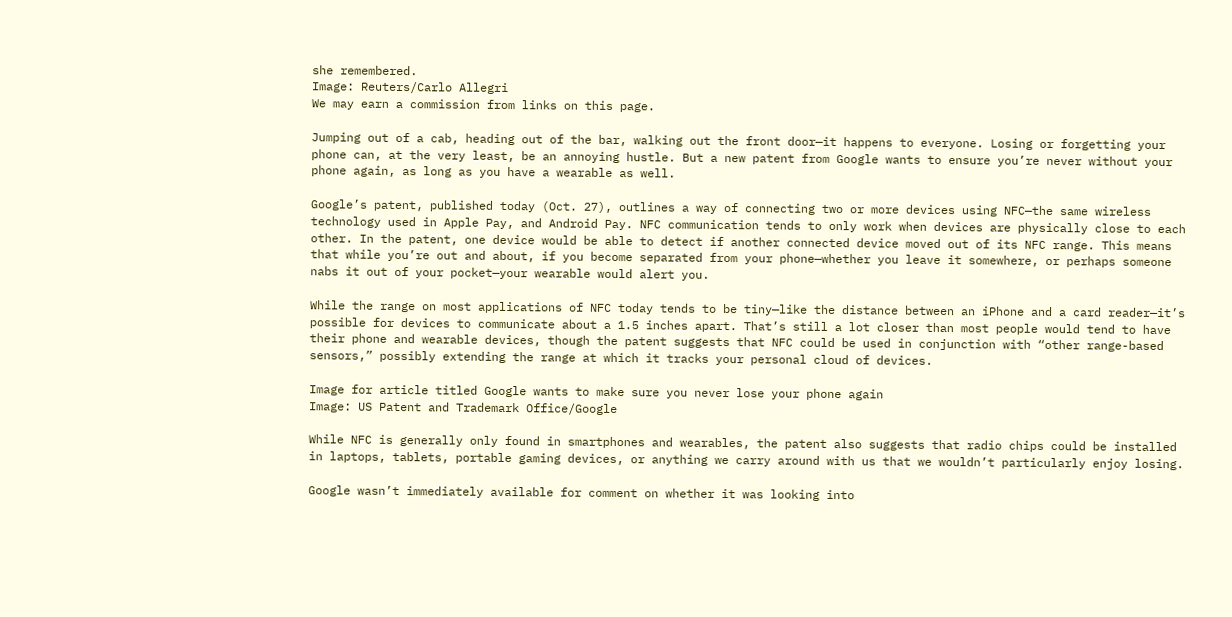she remembered.
Image: Reuters/Carlo Allegri
We may earn a commission from links on this page.

Jumping out of a cab, heading out of the bar, walking out the front door—it happens to everyone. Losing or forgetting your phone can, at the very least, be an annoying hustle. But a new patent from Google wants to ensure you’re never without your phone again, as long as you have a wearable as well.

Google’s patent, published today (Oct. 27), outlines a way of connecting two or more devices using NFC—the same wireless technology used in Apple Pay, and Android Pay. NFC communication tends to only work when devices are physically close to each other. In the patent, one device would be able to detect if another connected device moved out of its NFC range. This means that while you’re out and about, if you become separated from your phone—whether you leave it somewhere, or perhaps someone nabs it out of your pocket—your wearable would alert you.

While the range on most applications of NFC today tends to be tiny—like the distance between an iPhone and a card reader—it’s possible for devices to communicate about a 1.5 inches apart. That’s still a lot closer than most people would tend to have their phone and wearable devices, though the patent suggests that NFC could be used in conjunction with “other range-based sensors,” possibly extending the range at which it tracks your personal cloud of devices.

Image for article titled Google wants to make sure you never lose your phone again
Image: US Patent and Trademark Office/Google

While NFC is generally only found in smartphones and wearables, the patent also suggests that radio chips could be installed in laptops, tablets, portable gaming devices, or anything we carry around with us that we wouldn’t particularly enjoy losing.

Google wasn’t immediately available for comment on whether it was looking into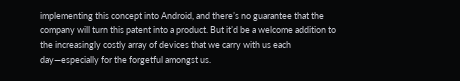implementing this concept into Android, and there’s no guarantee that the company will turn this patent into a product. But it’d be a welcome addition to the increasingly costly array of devices that we carry with us each day—especially for the forgetful amongst us.